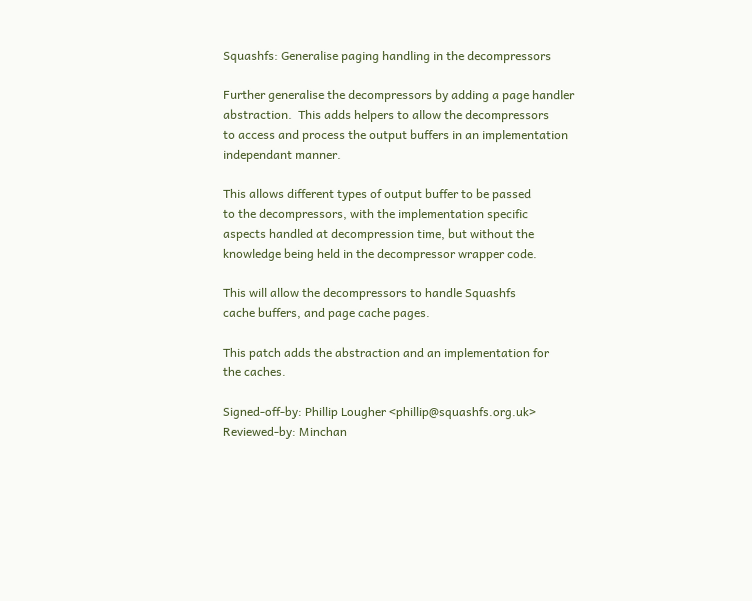Squashfs: Generalise paging handling in the decompressors

Further generalise the decompressors by adding a page handler
abstraction.  This adds helpers to allow the decompressors
to access and process the output buffers in an implementation
independant manner.

This allows different types of output buffer to be passed
to the decompressors, with the implementation specific
aspects handled at decompression time, but without the
knowledge being held in the decompressor wrapper code.

This will allow the decompressors to handle Squashfs
cache buffers, and page cache pages.

This patch adds the abstraction and an implementation for
the caches.

Signed-off-by: Phillip Lougher <phillip@squashfs.org.uk>
Reviewed-by: Minchan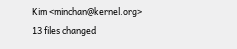Kim <minchan@kernel.org>
13 files changed